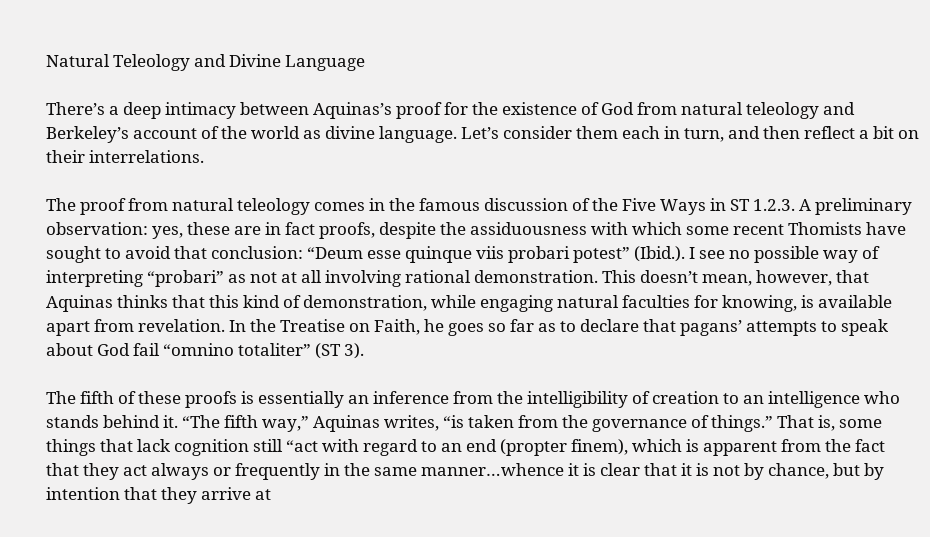Natural Teleology and Divine Language

There’s a deep intimacy between Aquinas’s proof for the existence of God from natural teleology and Berkeley’s account of the world as divine language. Let’s consider them each in turn, and then reflect a bit on their interrelations.

The proof from natural teleology comes in the famous discussion of the Five Ways in ST 1.2.3. A preliminary observation: yes, these are in fact proofs, despite the assiduousness with which some recent Thomists have sought to avoid that conclusion: “Deum esse quinque viis probari potest” (Ibid.). I see no possible way of interpreting “probari” as not at all involving rational demonstration. This doesn’t mean, however, that Aquinas thinks that this kind of demonstration, while engaging natural faculties for knowing, is available apart from revelation. In the Treatise on Faith, he goes so far as to declare that pagans’ attempts to speak about God fail “omnino totaliter” (ST 3).

The fifth of these proofs is essentially an inference from the intelligibility of creation to an intelligence who stands behind it. “The fifth way,” Aquinas writes, “is taken from the governance of things.” That is, some things that lack cognition still “act with regard to an end (propter finem), which is apparent from the fact that they act always or frequently in the same manner…whence it is clear that it is not by chance, but by intention that they arrive at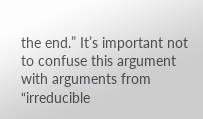the end.” It’s important not to confuse this argument with arguments from “irreducible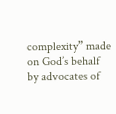complexity” made on God’s behalf by advocates of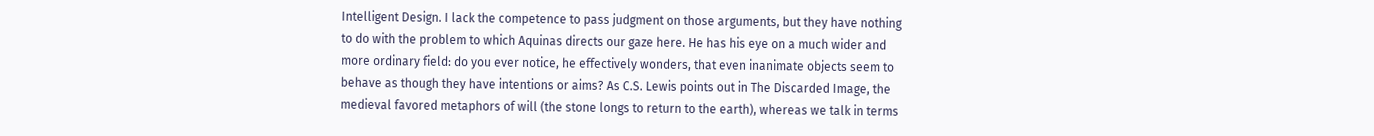Intelligent Design. I lack the competence to pass judgment on those arguments, but they have nothing to do with the problem to which Aquinas directs our gaze here. He has his eye on a much wider and more ordinary field: do you ever notice, he effectively wonders, that even inanimate objects seem to behave as though they have intentions or aims? As C.S. Lewis points out in The Discarded Image, the medieval favored metaphors of will (the stone longs to return to the earth), whereas we talk in terms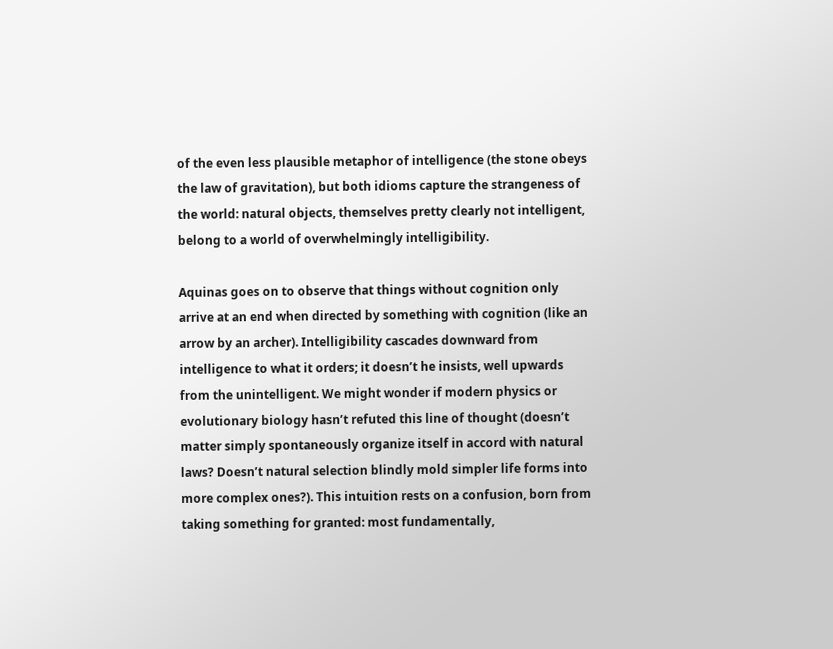of the even less plausible metaphor of intelligence (the stone obeys the law of gravitation), but both idioms capture the strangeness of the world: natural objects, themselves pretty clearly not intelligent, belong to a world of overwhelmingly intelligibility.

Aquinas goes on to observe that things without cognition only arrive at an end when directed by something with cognition (like an arrow by an archer). Intelligibility cascades downward from intelligence to what it orders; it doesn’t he insists, well upwards from the unintelligent. We might wonder if modern physics or evolutionary biology hasn’t refuted this line of thought (doesn’t matter simply spontaneously organize itself in accord with natural laws? Doesn’t natural selection blindly mold simpler life forms into more complex ones?). This intuition rests on a confusion, born from taking something for granted: most fundamentally,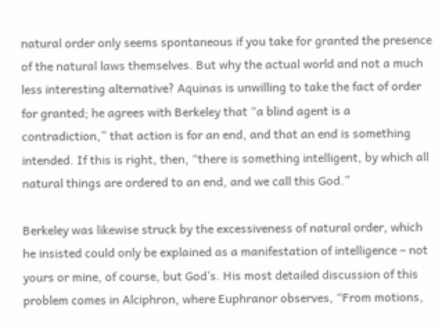natural order only seems spontaneous if you take for granted the presence of the natural laws themselves. But why the actual world and not a much less interesting alternative? Aquinas is unwilling to take the fact of order for granted; he agrees with Berkeley that “a blind agent is a contradiction,” that action is for an end, and that an end is something intended. If this is right, then, “there is something intelligent, by which all natural things are ordered to an end, and we call this God.”

Berkeley was likewise struck by the excessiveness of natural order, which he insisted could only be explained as a manifestation of intelligence – not yours or mine, of course, but God’s. His most detailed discussion of this problem comes in Alciphron, where Euphranor observes, “From motions,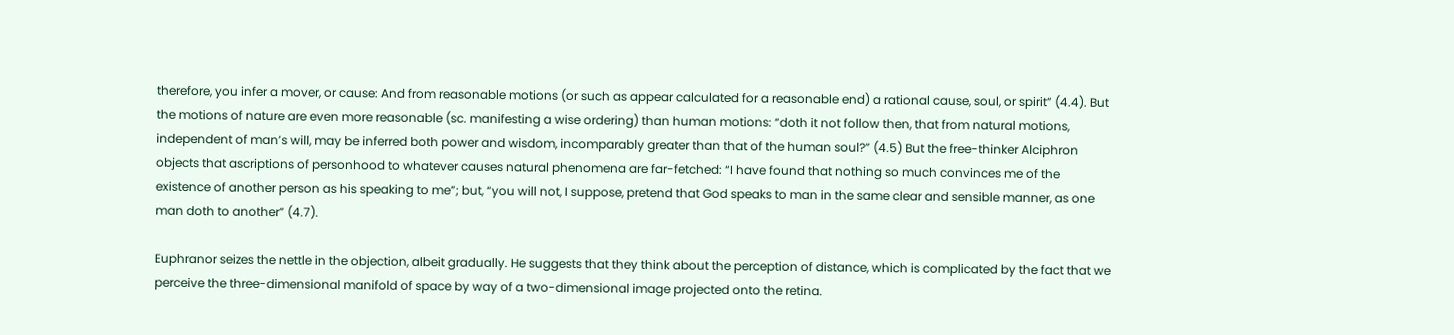therefore, you infer a mover, or cause: And from reasonable motions (or such as appear calculated for a reasonable end) a rational cause, soul, or spirit” (4.4). But the motions of nature are even more reasonable (sc. manifesting a wise ordering) than human motions: “doth it not follow then, that from natural motions, independent of man’s will, may be inferred both power and wisdom, incomparably greater than that of the human soul?” (4.5) But the free-thinker Alciphron objects that ascriptions of personhood to whatever causes natural phenomena are far-fetched: “I have found that nothing so much convinces me of the existence of another person as his speaking to me”; but, “you will not, I suppose, pretend that God speaks to man in the same clear and sensible manner, as one man doth to another” (4.7).

Euphranor seizes the nettle in the objection, albeit gradually. He suggests that they think about the perception of distance, which is complicated by the fact that we perceive the three-dimensional manifold of space by way of a two-dimensional image projected onto the retina.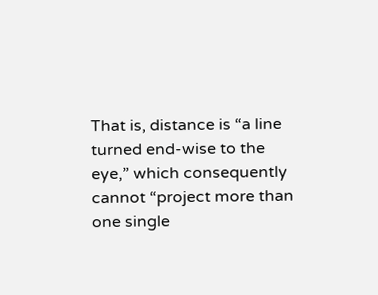That is, distance is “a line turned end-wise to the eye,” which consequently cannot “project more than one single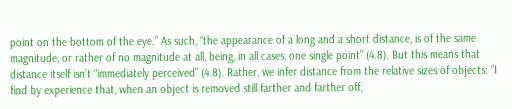point on the bottom of the eye.” As such, “the appearance of a long and a short distance, is of the same magnitude, or rather of no magnitude at all, being, in all cases, one single point” (4.8). But this means that distance itself isn’t “immediately perceived” (4.8). Rather, we infer distance from the relative sizes of objects: “I find by experience that, when an object is removed still farther and farther off,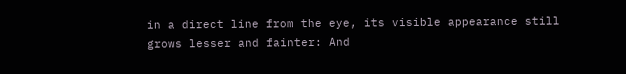in a direct line from the eye, its visible appearance still grows lesser and fainter: And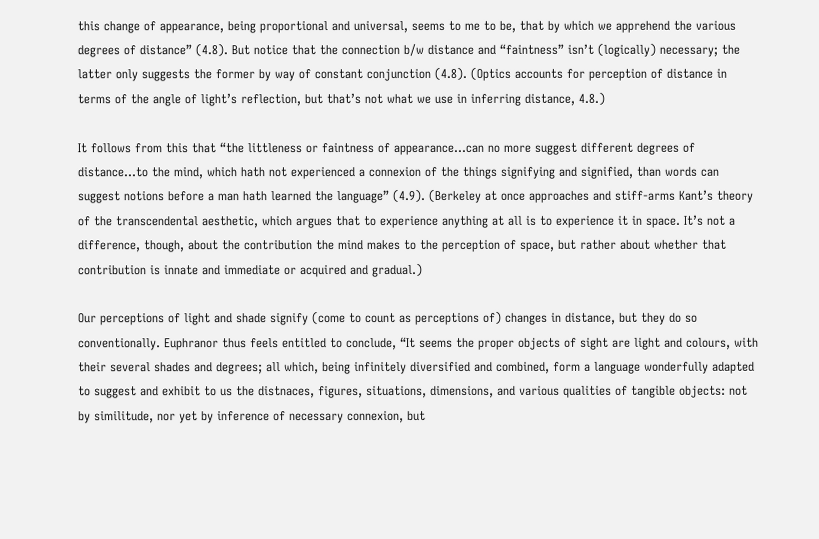this change of appearance, being proportional and universal, seems to me to be, that by which we apprehend the various degrees of distance” (4.8). But notice that the connection b/w distance and “faintness” isn’t (logically) necessary; the latter only suggests the former by way of constant conjunction (4.8). (Optics accounts for perception of distance in terms of the angle of light’s reflection, but that’s not what we use in inferring distance, 4.8.)

It follows from this that “the littleness or faintness of appearance…can no more suggest different degrees of distance…to the mind, which hath not experienced a connexion of the things signifying and signified, than words can suggest notions before a man hath learned the language” (4.9). (Berkeley at once approaches and stiff-arms Kant’s theory of the transcendental aesthetic, which argues that to experience anything at all is to experience it in space. It’s not a difference, though, about the contribution the mind makes to the perception of space, but rather about whether that contribution is innate and immediate or acquired and gradual.)

Our perceptions of light and shade signify (come to count as perceptions of) changes in distance, but they do so conventionally. Euphranor thus feels entitled to conclude, “It seems the proper objects of sight are light and colours, with their several shades and degrees; all which, being infinitely diversified and combined, form a language wonderfully adapted to suggest and exhibit to us the distnaces, figures, situations, dimensions, and various qualities of tangible objects: not by similitude, nor yet by inference of necessary connexion, but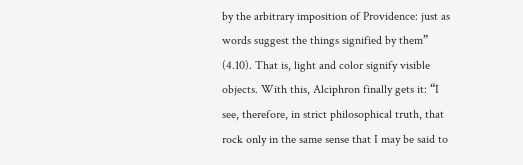by the arbitrary imposition of Providence: just as words suggest the things signified by them” (4.10). That is, light and color signify visible objects. With this, Alciphron finally gets it: “I see, therefore, in strict philosophical truth, that rock only in the same sense that I may be said to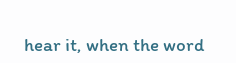hear it, when the word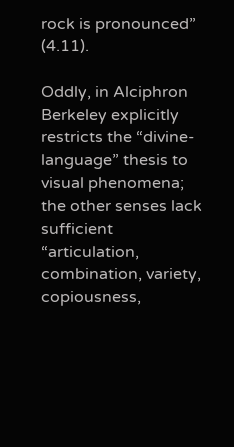rock is pronounced” (4.11).

Oddly, in Alciphron Berkeley explicitly restricts the “divine-language” thesis to visual phenomena; the other senses lack sufficient “articulation, combination, variety, copiousness,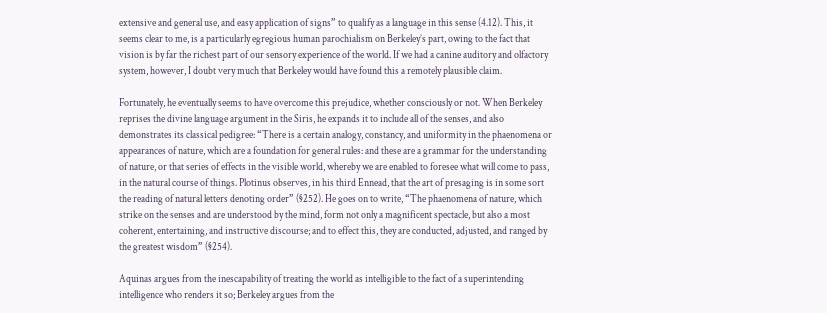extensive and general use, and easy application of signs” to qualify as a language in this sense (4.12). This, it seems clear to me, is a particularly egregious human parochialism on Berkeley’s part, owing to the fact that vision is by far the richest part of our sensory experience of the world. If we had a canine auditory and olfactory system, however, I doubt very much that Berkeley would have found this a remotely plausible claim.

Fortunately, he eventually seems to have overcome this prejudice, whether consciously or not. When Berkeley reprises the divine language argument in the Siris, he expands it to include all of the senses, and also demonstrates its classical pedigree: “There is a certain analogy, constancy, and uniformity in the phaenomena or appearances of nature, which are a foundation for general rules: and these are a grammar for the understanding of nature, or that series of effects in the visible world, whereby we are enabled to foresee what will come to pass, in the natural course of things. Plotinus observes, in his third Ennead, that the art of presaging is in some sort the reading of natural letters denoting order” (§252). He goes on to write, “The phaenomena of nature, which strike on the senses and are understood by the mind, form not only a magnificent spectacle, but also a most coherent, entertaining, and instructive discourse; and to effect this, they are conducted, adjusted, and ranged by the greatest wisdom” (§254).

Aquinas argues from the inescapability of treating the world as intelligible to the fact of a superintending intelligence who renders it so; Berkeley argues from the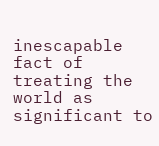inescapable fact of treating the world as significant to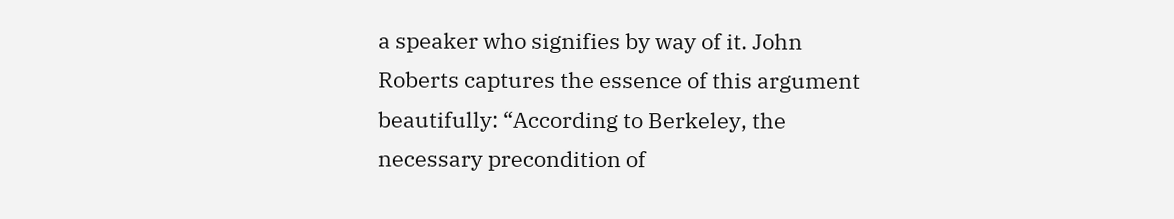a speaker who signifies by way of it. John Roberts captures the essence of this argument beautifully: “According to Berkeley, the necessary precondition of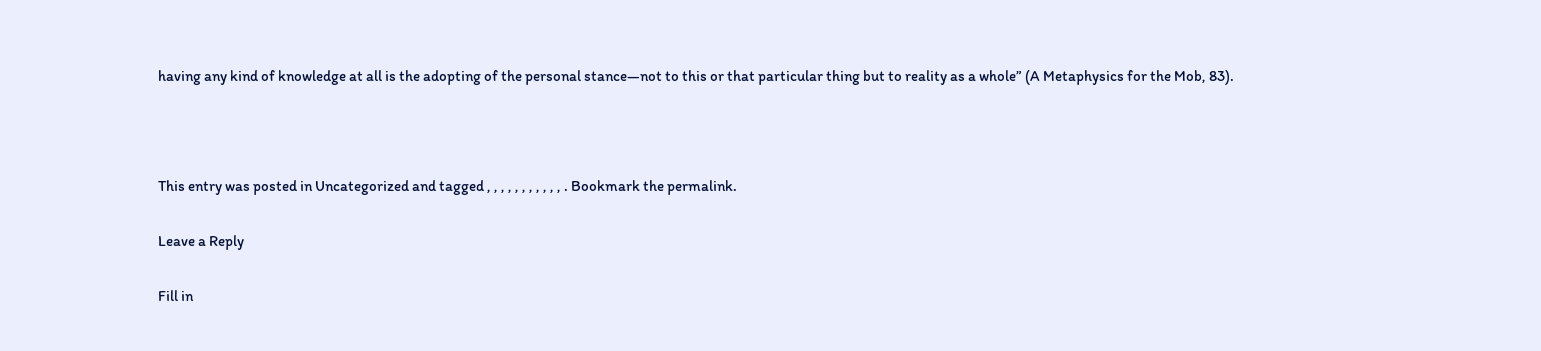having any kind of knowledge at all is the adopting of the personal stance—not to this or that particular thing but to reality as a whole” (A Metaphysics for the Mob, 83).



This entry was posted in Uncategorized and tagged , , , , , , , , , , , . Bookmark the permalink.

Leave a Reply

Fill in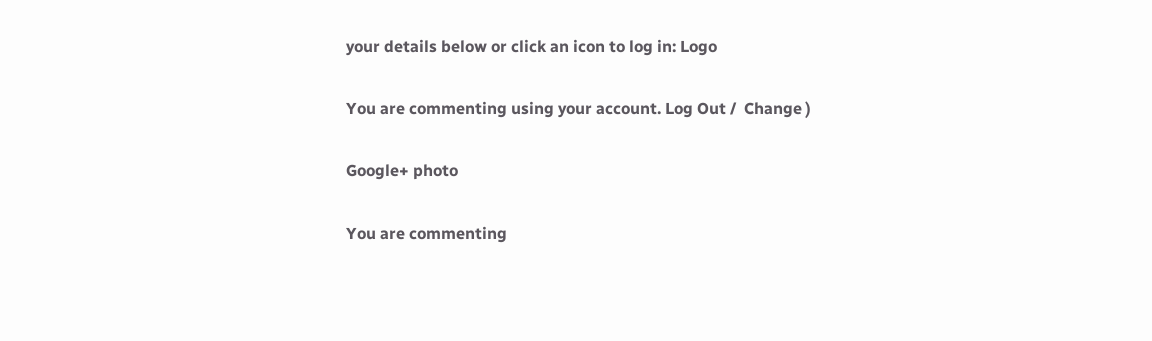your details below or click an icon to log in: Logo

You are commenting using your account. Log Out /  Change )

Google+ photo

You are commenting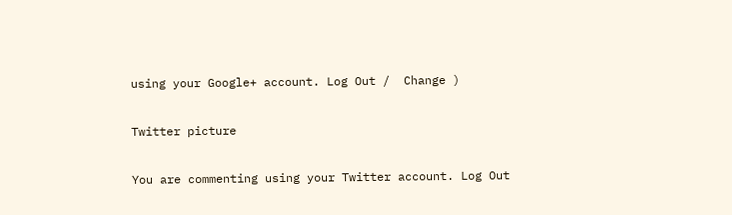using your Google+ account. Log Out /  Change )

Twitter picture

You are commenting using your Twitter account. Log Out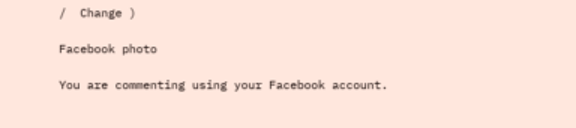/  Change )

Facebook photo

You are commenting using your Facebook account.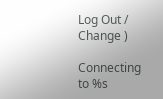Log Out /  Change )

Connecting to %s